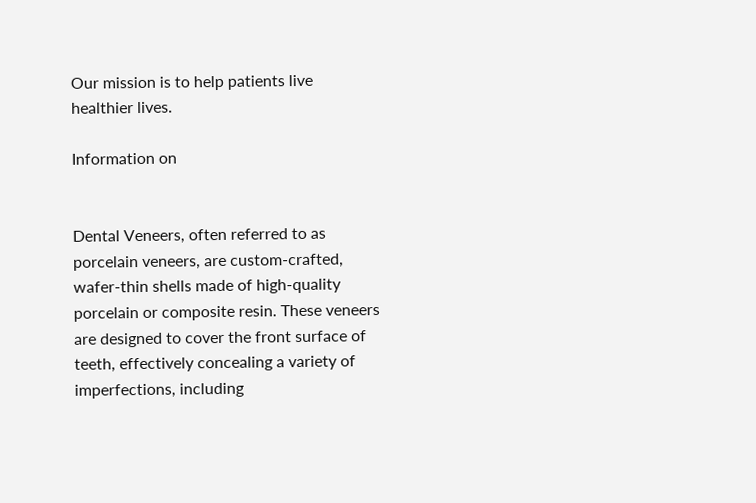Our mission is to help patients live healthier lives.

Information on


Dental Veneers, often referred to as porcelain veneers, are custom-crafted, wafer-thin shells made of high-quality porcelain or composite resin. These veneers are designed to cover the front surface of teeth, effectively concealing a variety of imperfections, including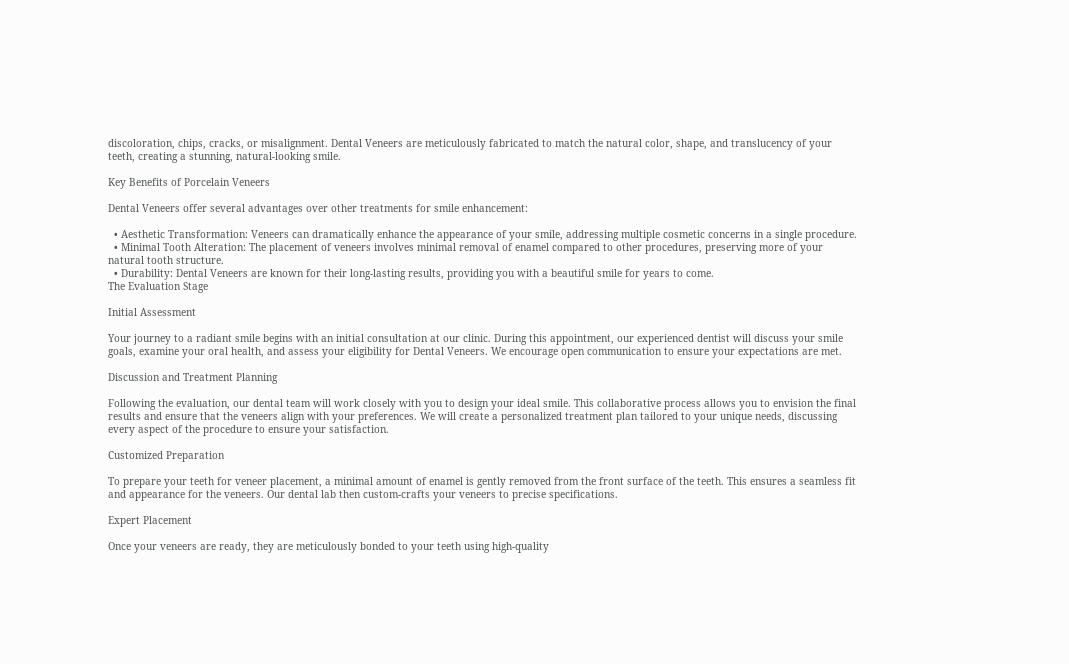discoloration, chips, cracks, or misalignment. Dental Veneers are meticulously fabricated to match the natural color, shape, and translucency of your teeth, creating a stunning, natural-looking smile.

Key Benefits of Porcelain Veneers

Dental Veneers offer several advantages over other treatments for smile enhancement:

  • Aesthetic Transformation: Veneers can dramatically enhance the appearance of your smile, addressing multiple cosmetic concerns in a single procedure.
  • Minimal Tooth Alteration: The placement of veneers involves minimal removal of enamel compared to other procedures, preserving more of your natural tooth structure.
  • Durability: Dental Veneers are known for their long-lasting results, providing you with a beautiful smile for years to come.
The Evaluation Stage

Initial Assessment

Your journey to a radiant smile begins with an initial consultation at our clinic. During this appointment, our experienced dentist will discuss your smile goals, examine your oral health, and assess your eligibility for Dental Veneers. We encourage open communication to ensure your expectations are met.

Discussion and Treatment Planning

Following the evaluation, our dental team will work closely with you to design your ideal smile. This collaborative process allows you to envision the final results and ensure that the veneers align with your preferences. We will create a personalized treatment plan tailored to your unique needs, discussing every aspect of the procedure to ensure your satisfaction.

Customized Preparation

To prepare your teeth for veneer placement, a minimal amount of enamel is gently removed from the front surface of the teeth. This ensures a seamless fit and appearance for the veneers. Our dental lab then custom-crafts your veneers to precise specifications.

Expert Placement

Once your veneers are ready, they are meticulously bonded to your teeth using high-quality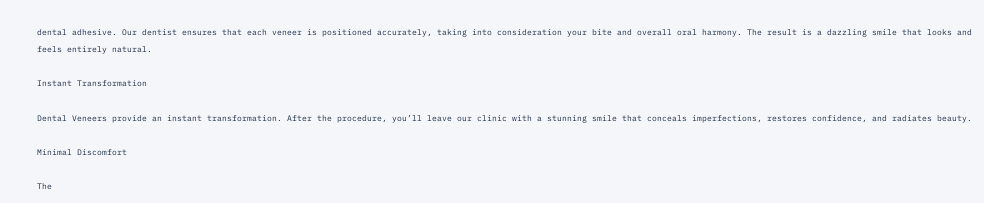dental adhesive. Our dentist ensures that each veneer is positioned accurately, taking into consideration your bite and overall oral harmony. The result is a dazzling smile that looks and feels entirely natural.

Instant Transformation

Dental Veneers provide an instant transformation. After the procedure, you’ll leave our clinic with a stunning smile that conceals imperfections, restores confidence, and radiates beauty.

Minimal Discomfort

The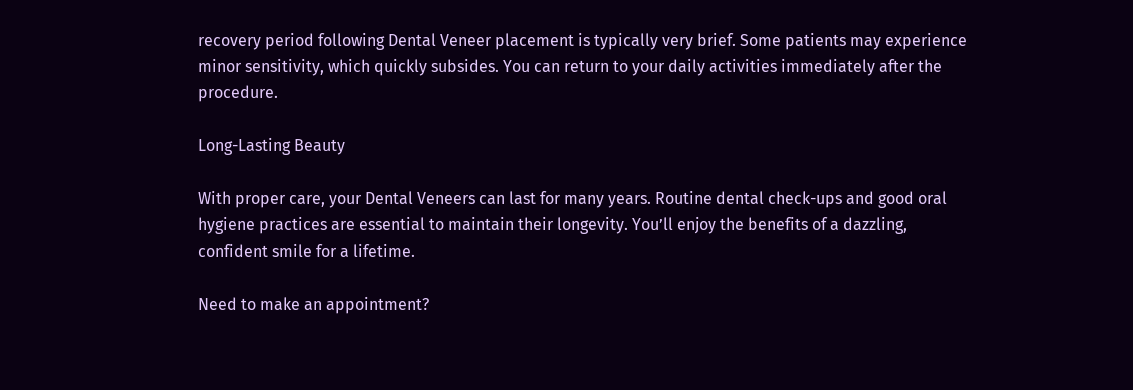recovery period following Dental Veneer placement is typically very brief. Some patients may experience minor sensitivity, which quickly subsides. You can return to your daily activities immediately after the procedure.

Long-Lasting Beauty

With proper care, your Dental Veneers can last for many years. Routine dental check-ups and good oral hygiene practices are essential to maintain their longevity. You’ll enjoy the benefits of a dazzling, confident smile for a lifetime.

Need to make an appointment?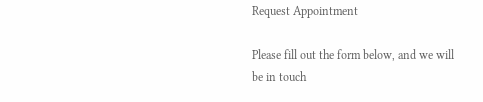Request Appointment

Please fill out the form below, and we will be in touch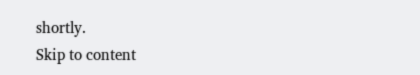shortly.
Skip to content